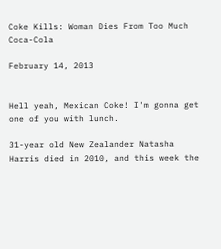Coke Kills: Woman Dies From Too Much Coca-Cola

February 14, 2013


Hell yeah, Mexican Coke! I'm gonna get one of you with lunch.

31-year old New Zealander Natasha Harris died in 2010, and this week the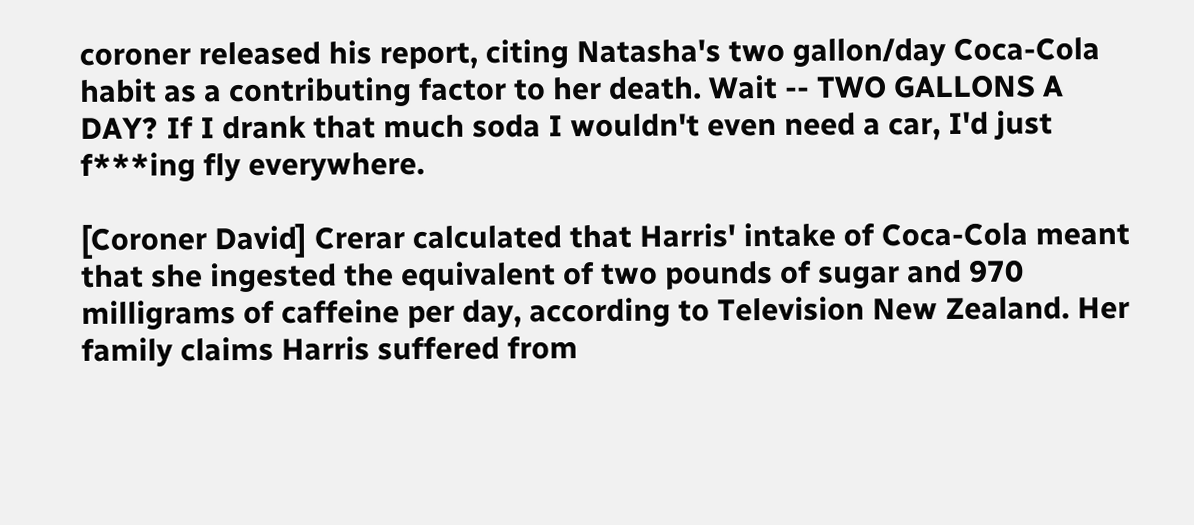coroner released his report, citing Natasha's two gallon/day Coca-Cola habit as a contributing factor to her death. Wait -- TWO GALLONS A DAY? If I drank that much soda I wouldn't even need a car, I'd just f***ing fly everywhere.

[Coroner David] Crerar calculated that Harris' intake of Coca-Cola meant that she ingested the equivalent of two pounds of sugar and 970 milligrams of caffeine per day, according to Television New Zealand. Her family claims Harris suffered from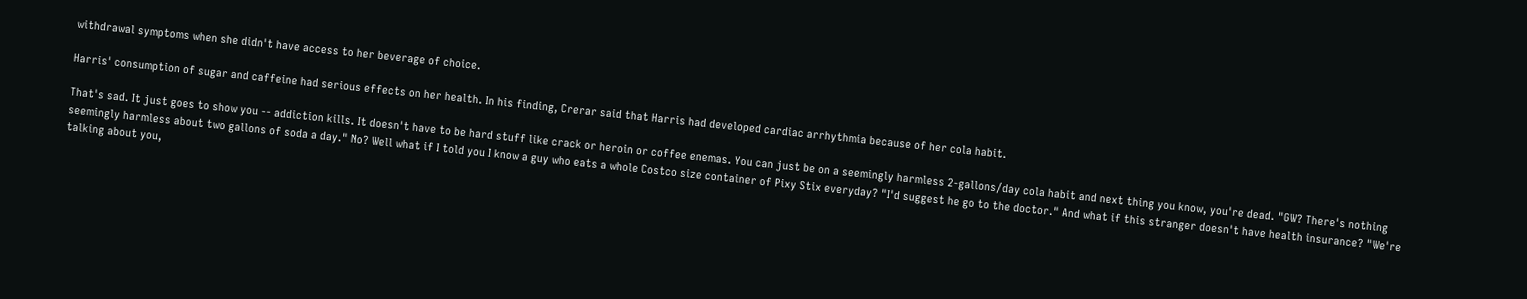withdrawal symptoms when she didn't have access to her beverage of choice.

Harris' consumption of sugar and caffeine had serious effects on her health. In his finding, Crerar said that Harris had developed cardiac arrhythmia because of her cola habit.

That's sad. It just goes to show you -- addiction kills. It doesn't have to be hard stuff like crack or heroin or coffee enemas. You can just be on a seemingly harmless 2-gallons/day cola habit and next thing you know, you're dead. "GW? There's nothing seemingly harmless about two gallons of soda a day." No? Well what if I told you I know a guy who eats a whole Costco size container of Pixy Stix everyday? "I'd suggest he go to the doctor." And what if this stranger doesn't have health insurance? "We're talking about you,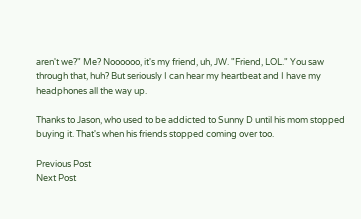aren't we?" Me? Noooooo, it's my friend, uh, JW. "Friend, LOL." You saw through that, huh? But seriously I can hear my heartbeat and I have my headphones all the way up.

Thanks to Jason, who used to be addicted to Sunny D until his mom stopped buying it. That's when his friends stopped coming over too.

Previous Post
Next Post